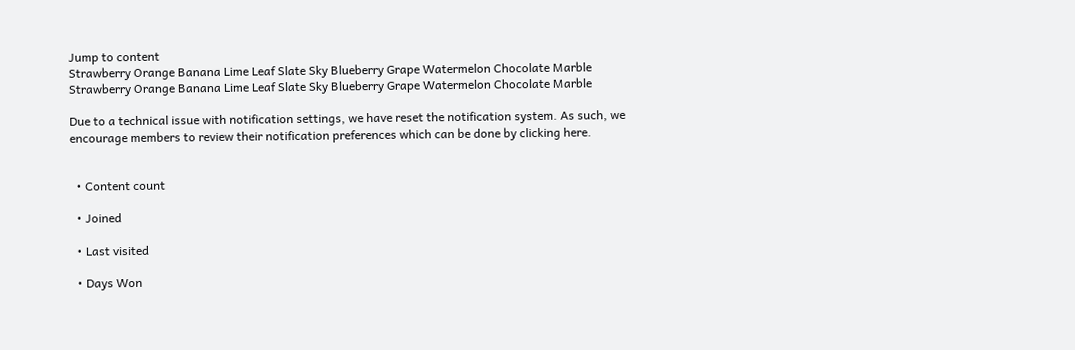Jump to content
Strawberry Orange Banana Lime Leaf Slate Sky Blueberry Grape Watermelon Chocolate Marble
Strawberry Orange Banana Lime Leaf Slate Sky Blueberry Grape Watermelon Chocolate Marble

Due to a technical issue with notification settings, we have reset the notification system. As such, we encourage members to review their notification preferences which can be done by clicking here.


  • Content count

  • Joined

  • Last visited

  • Days Won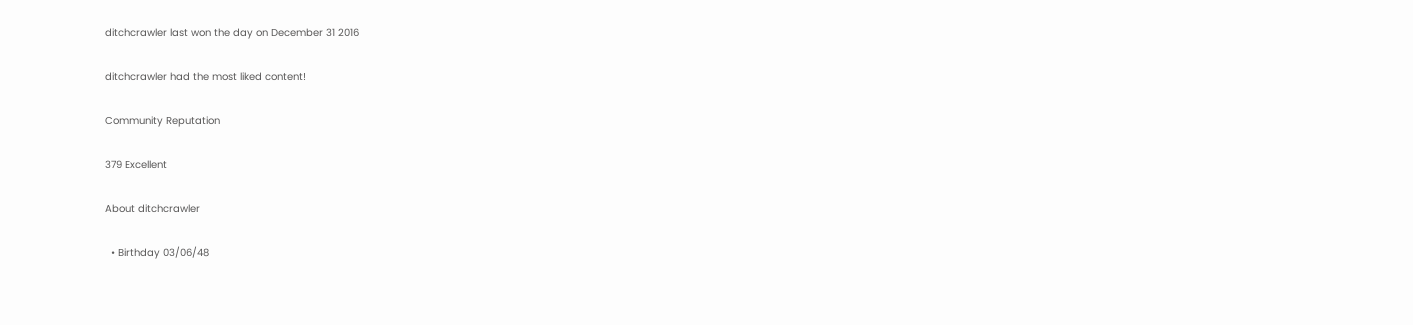ditchcrawler last won the day on December 31 2016

ditchcrawler had the most liked content!

Community Reputation

379 Excellent

About ditchcrawler

  • Birthday 03/06/48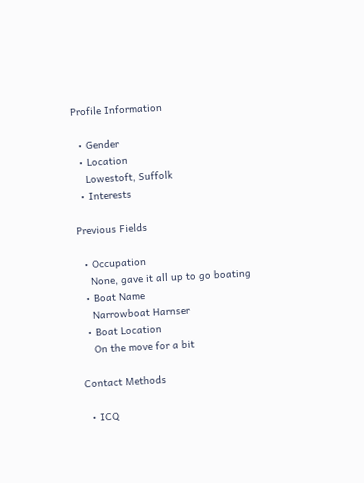Profile Information

  • Gender
  • Location
    Lowestoft, Suffolk
  • Interests

Previous Fields

  • Occupation
    None, gave it all up to go boating
  • Boat Name
    Narrowboat Harnser
  • Boat Location
    On the move for a bit

Contact Methods

  • ICQ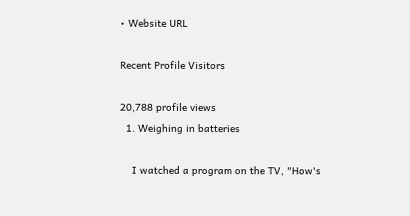• Website URL

Recent Profile Visitors

20,788 profile views
  1. Weighing in batteries

    I watched a program on the TV, "How's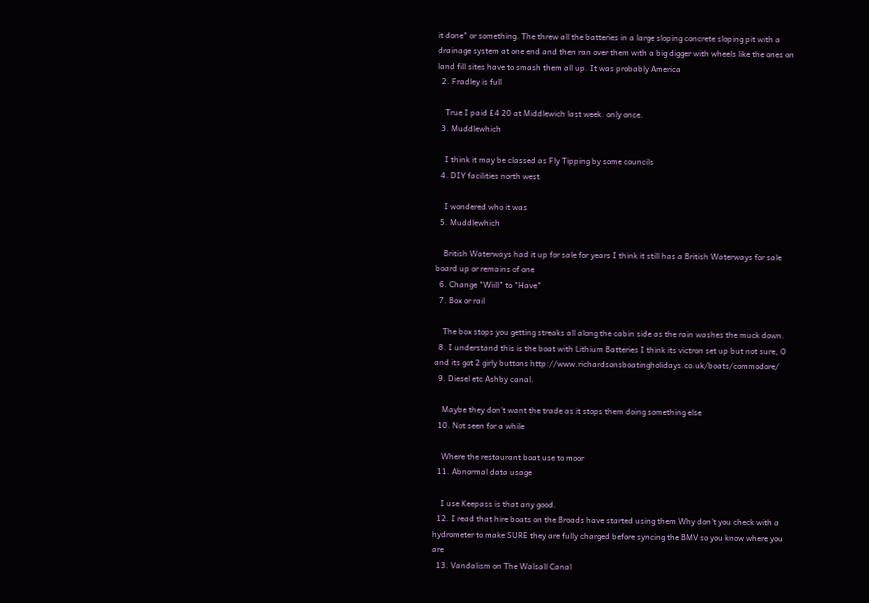it done" or something. The threw all the batteries in a large sloping concrete sloping pit with a drainage system at one end and then ran over them with a big digger with wheels like the ones on land fill sites have to smash them all up. It was probably America
  2. Fradley is full

    True I paid £4 20 at Middlewich last week. only once.
  3. Muddlewhich

    I think it may be classed as Fly Tipping by some councils
  4. DIY facilities north west

    I wondered who it was
  5. Muddlewhich

    British Waterways had it up for sale for years I think it still has a British Waterways for sale board up or remains of one
  6. Change "Wiill" to "Have"
  7. Box or rail

    The box stops you getting streaks all along the cabin side as the rain washes the muck down.
  8. I understand this is the boat with Lithium Batteries I think its victron set up but not sure, O and its got 2 girly buttons http://www.richardsonsboatingholidays.co.uk/boats/commodore/
  9. Diesel etc Ashby canal.

    Maybe they don't want the trade as it stops them doing something else
  10. Not seen for a while

    Where the restaurant boat use to moor
  11. Abnormal data usage

    I use Keepass is that any good.
  12. I read that hire boats on the Broads have started using them Why don't you check with a hydrometer to make SURE they are fully charged before syncing the BMV so you know where you are
  13. Vandalism on The Walsall Canal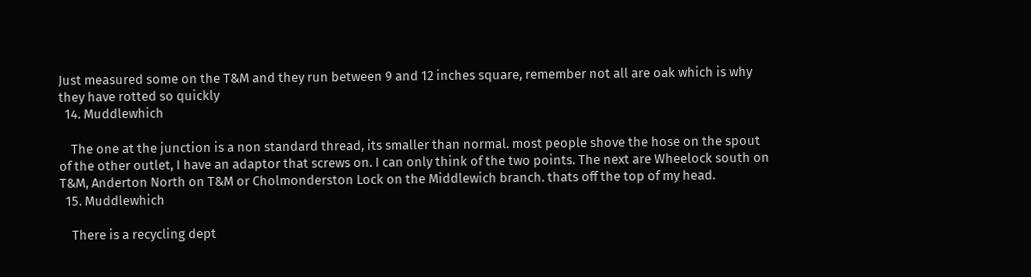Just measured some on the T&M and they run between 9 and 12 inches square, remember not all are oak which is why they have rotted so quickly
  14. Muddlewhich

    The one at the junction is a non standard thread, its smaller than normal. most people shove the hose on the spout of the other outlet, I have an adaptor that screws on. I can only think of the two points. The next are Wheelock south on T&M, Anderton North on T&M or Cholmonderston Lock on the Middlewich branch. thats off the top of my head.
  15. Muddlewhich

    There is a recycling dept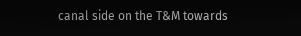canal side on the T&M towards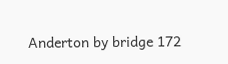Anderton by bridge 172